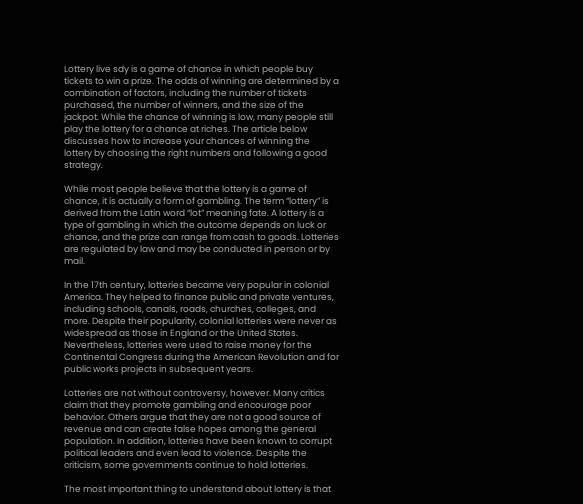Lottery live sdy is a game of chance in which people buy tickets to win a prize. The odds of winning are determined by a combination of factors, including the number of tickets purchased, the number of winners, and the size of the jackpot. While the chance of winning is low, many people still play the lottery for a chance at riches. The article below discusses how to increase your chances of winning the lottery by choosing the right numbers and following a good strategy.

While most people believe that the lottery is a game of chance, it is actually a form of gambling. The term “lottery” is derived from the Latin word “lot” meaning fate. A lottery is a type of gambling in which the outcome depends on luck or chance, and the prize can range from cash to goods. Lotteries are regulated by law and may be conducted in person or by mail.

In the 17th century, lotteries became very popular in colonial America. They helped to finance public and private ventures, including schools, canals, roads, churches, colleges, and more. Despite their popularity, colonial lotteries were never as widespread as those in England or the United States. Nevertheless, lotteries were used to raise money for the Continental Congress during the American Revolution and for public works projects in subsequent years.

Lotteries are not without controversy, however. Many critics claim that they promote gambling and encourage poor behavior. Others argue that they are not a good source of revenue and can create false hopes among the general population. In addition, lotteries have been known to corrupt political leaders and even lead to violence. Despite the criticism, some governments continue to hold lotteries.

The most important thing to understand about lottery is that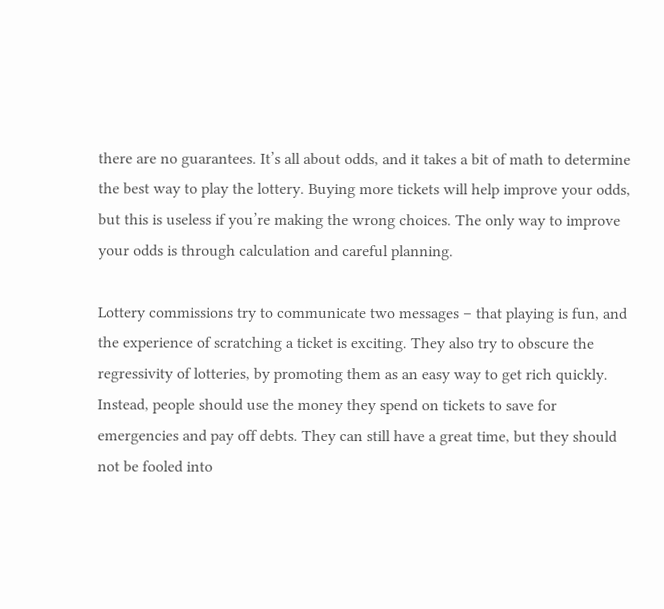there are no guarantees. It’s all about odds, and it takes a bit of math to determine the best way to play the lottery. Buying more tickets will help improve your odds, but this is useless if you’re making the wrong choices. The only way to improve your odds is through calculation and careful planning.

Lottery commissions try to communicate two messages – that playing is fun, and the experience of scratching a ticket is exciting. They also try to obscure the regressivity of lotteries, by promoting them as an easy way to get rich quickly. Instead, people should use the money they spend on tickets to save for emergencies and pay off debts. They can still have a great time, but they should not be fooled into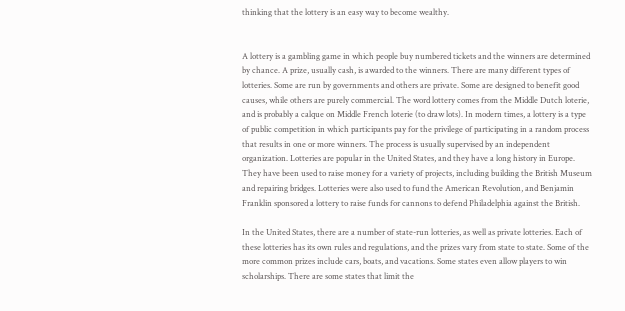thinking that the lottery is an easy way to become wealthy.


A lottery is a gambling game in which people buy numbered tickets and the winners are determined by chance. A prize, usually cash, is awarded to the winners. There are many different types of lotteries. Some are run by governments and others are private. Some are designed to benefit good causes, while others are purely commercial. The word lottery comes from the Middle Dutch loterie, and is probably a calque on Middle French loterie (to draw lots). In modern times, a lottery is a type of public competition in which participants pay for the privilege of participating in a random process that results in one or more winners. The process is usually supervised by an independent organization. Lotteries are popular in the United States, and they have a long history in Europe. They have been used to raise money for a variety of projects, including building the British Museum and repairing bridges. Lotteries were also used to fund the American Revolution, and Benjamin Franklin sponsored a lottery to raise funds for cannons to defend Philadelphia against the British.

In the United States, there are a number of state-run lotteries, as well as private lotteries. Each of these lotteries has its own rules and regulations, and the prizes vary from state to state. Some of the more common prizes include cars, boats, and vacations. Some states even allow players to win scholarships. There are some states that limit the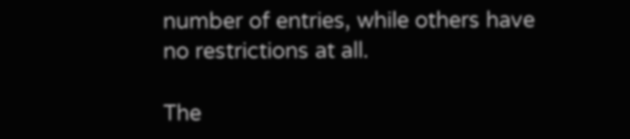number of entries, while others have no restrictions at all.

The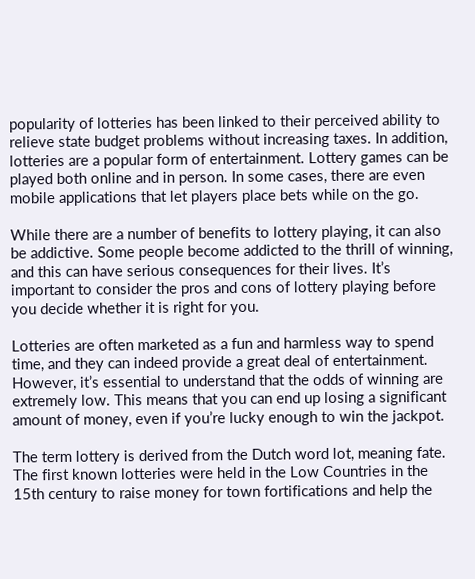popularity of lotteries has been linked to their perceived ability to relieve state budget problems without increasing taxes. In addition, lotteries are a popular form of entertainment. Lottery games can be played both online and in person. In some cases, there are even mobile applications that let players place bets while on the go.

While there are a number of benefits to lottery playing, it can also be addictive. Some people become addicted to the thrill of winning, and this can have serious consequences for their lives. It’s important to consider the pros and cons of lottery playing before you decide whether it is right for you.

Lotteries are often marketed as a fun and harmless way to spend time, and they can indeed provide a great deal of entertainment. However, it’s essential to understand that the odds of winning are extremely low. This means that you can end up losing a significant amount of money, even if you’re lucky enough to win the jackpot.

The term lottery is derived from the Dutch word lot, meaning fate. The first known lotteries were held in the Low Countries in the 15th century to raise money for town fortifications and help the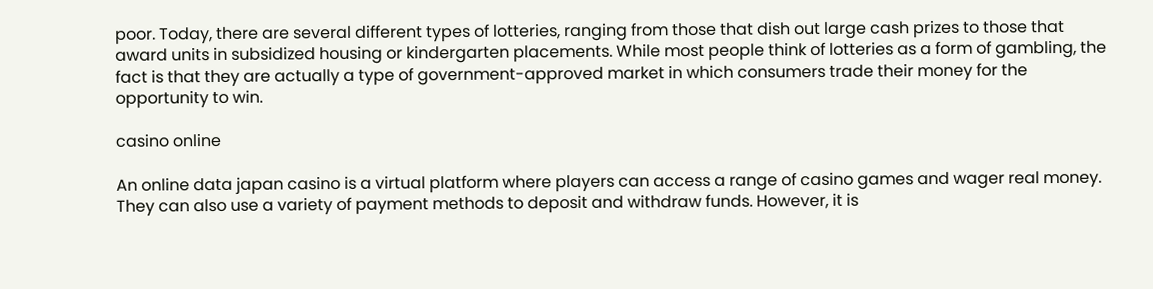poor. Today, there are several different types of lotteries, ranging from those that dish out large cash prizes to those that award units in subsidized housing or kindergarten placements. While most people think of lotteries as a form of gambling, the fact is that they are actually a type of government-approved market in which consumers trade their money for the opportunity to win.

casino online

An online data japan casino is a virtual platform where players can access a range of casino games and wager real money. They can also use a variety of payment methods to deposit and withdraw funds. However, it is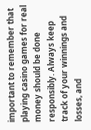important to remember that playing casino games for real money should be done responsibly. Always keep track of your winnings and losses, and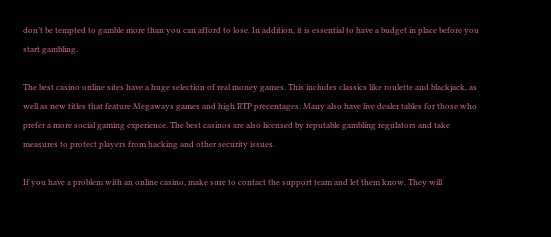don’t be tempted to gamble more than you can afford to lose. In addition, it is essential to have a budget in place before you start gambling.

The best casino online sites have a huge selection of real money games. This includes classics like roulette and blackjack, as well as new titles that feature Megaways games and high RTP precentages. Many also have live dealer tables for those who prefer a more social gaming experience. The best casinos are also licensed by reputable gambling regulators and take measures to protect players from hacking and other security issues.

If you have a problem with an online casino, make sure to contact the support team and let them know. They will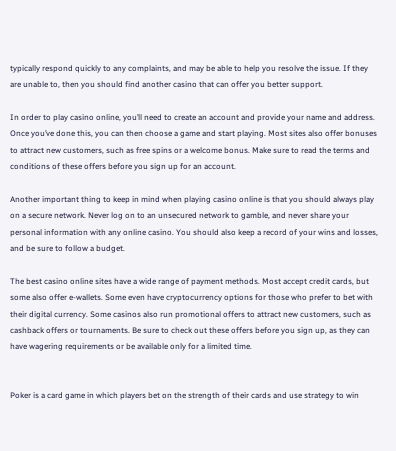typically respond quickly to any complaints, and may be able to help you resolve the issue. If they are unable to, then you should find another casino that can offer you better support.

In order to play casino online, you’ll need to create an account and provide your name and address. Once you’ve done this, you can then choose a game and start playing. Most sites also offer bonuses to attract new customers, such as free spins or a welcome bonus. Make sure to read the terms and conditions of these offers before you sign up for an account.

Another important thing to keep in mind when playing casino online is that you should always play on a secure network. Never log on to an unsecured network to gamble, and never share your personal information with any online casino. You should also keep a record of your wins and losses, and be sure to follow a budget.

The best casino online sites have a wide range of payment methods. Most accept credit cards, but some also offer e-wallets. Some even have cryptocurrency options for those who prefer to bet with their digital currency. Some casinos also run promotional offers to attract new customers, such as cashback offers or tournaments. Be sure to check out these offers before you sign up, as they can have wagering requirements or be available only for a limited time.


Poker is a card game in which players bet on the strength of their cards and use strategy to win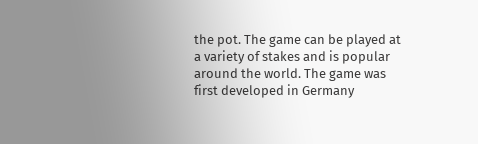the pot. The game can be played at a variety of stakes and is popular around the world. The game was first developed in Germany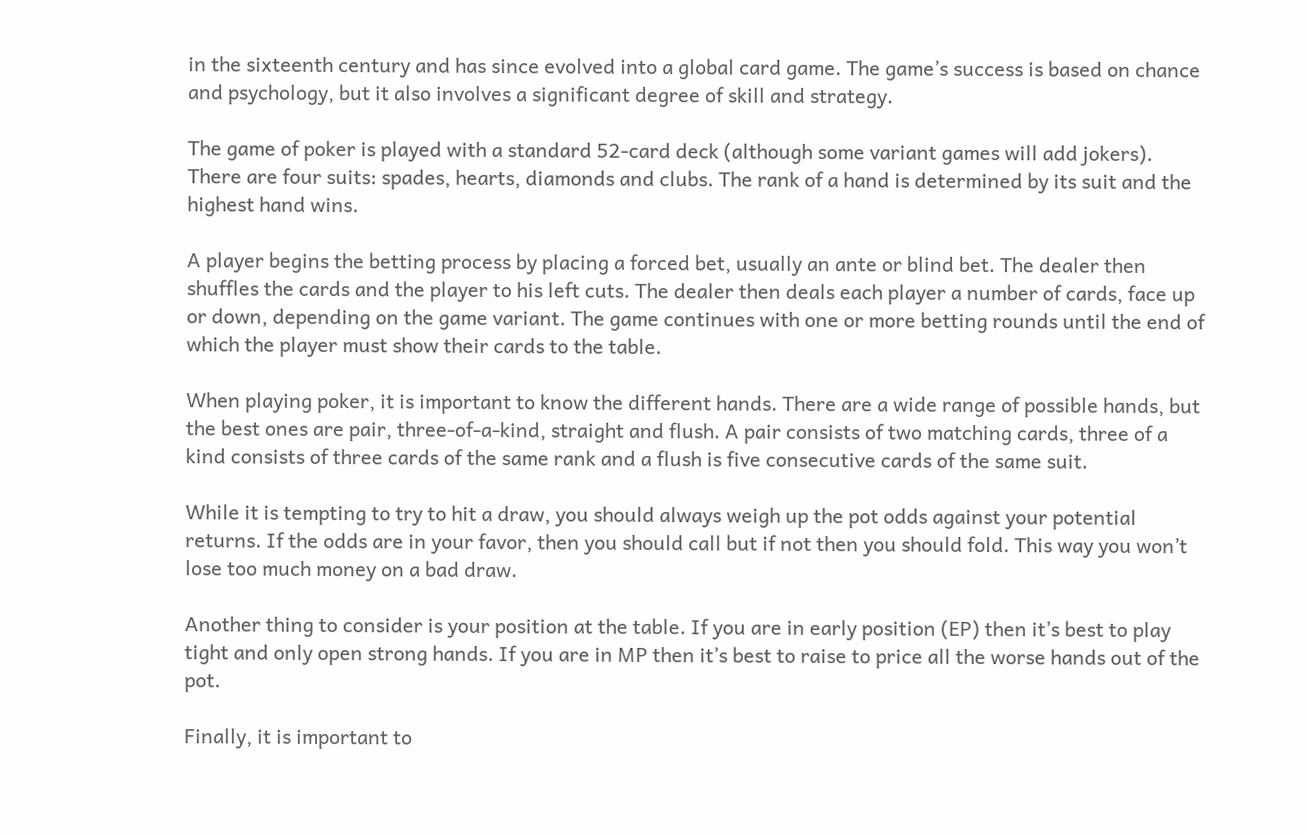in the sixteenth century and has since evolved into a global card game. The game’s success is based on chance and psychology, but it also involves a significant degree of skill and strategy.

The game of poker is played with a standard 52-card deck (although some variant games will add jokers). There are four suits: spades, hearts, diamonds and clubs. The rank of a hand is determined by its suit and the highest hand wins.

A player begins the betting process by placing a forced bet, usually an ante or blind bet. The dealer then shuffles the cards and the player to his left cuts. The dealer then deals each player a number of cards, face up or down, depending on the game variant. The game continues with one or more betting rounds until the end of which the player must show their cards to the table.

When playing poker, it is important to know the different hands. There are a wide range of possible hands, but the best ones are pair, three-of-a-kind, straight and flush. A pair consists of two matching cards, three of a kind consists of three cards of the same rank and a flush is five consecutive cards of the same suit.

While it is tempting to try to hit a draw, you should always weigh up the pot odds against your potential returns. If the odds are in your favor, then you should call but if not then you should fold. This way you won’t lose too much money on a bad draw.

Another thing to consider is your position at the table. If you are in early position (EP) then it’s best to play tight and only open strong hands. If you are in MP then it’s best to raise to price all the worse hands out of the pot.

Finally, it is important to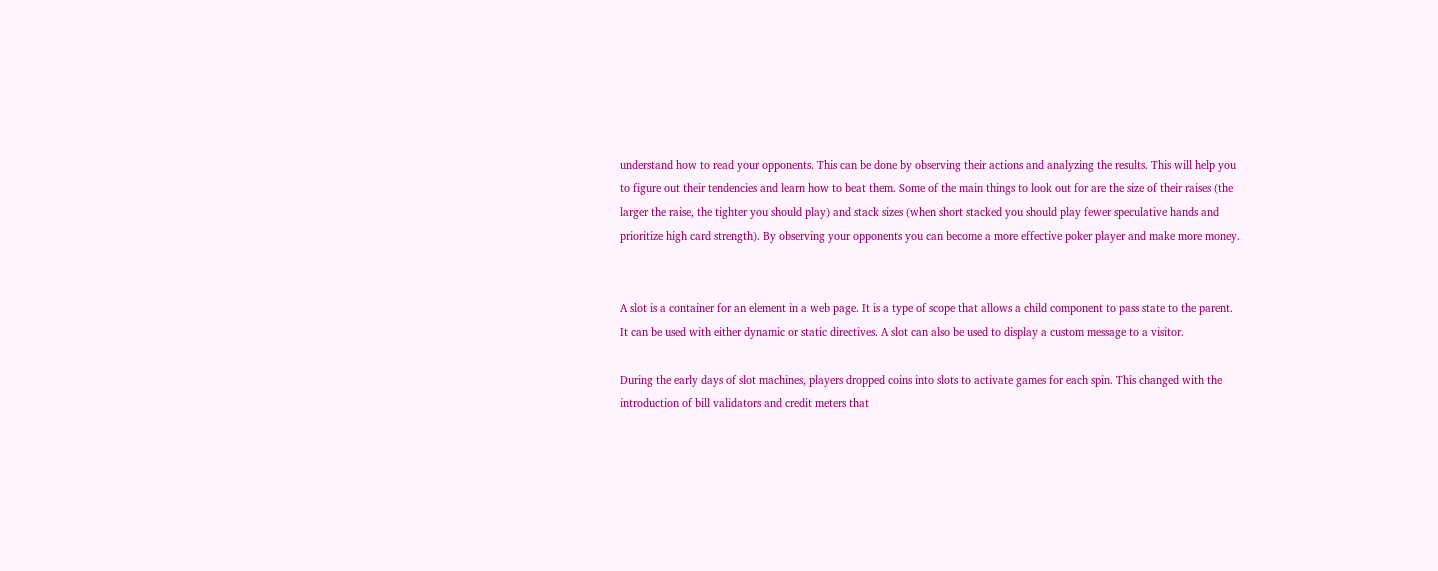understand how to read your opponents. This can be done by observing their actions and analyzing the results. This will help you to figure out their tendencies and learn how to beat them. Some of the main things to look out for are the size of their raises (the larger the raise, the tighter you should play) and stack sizes (when short stacked you should play fewer speculative hands and prioritize high card strength). By observing your opponents you can become a more effective poker player and make more money.


A slot is a container for an element in a web page. It is a type of scope that allows a child component to pass state to the parent. It can be used with either dynamic or static directives. A slot can also be used to display a custom message to a visitor.

During the early days of slot machines, players dropped coins into slots to activate games for each spin. This changed with the introduction of bill validators and credit meters that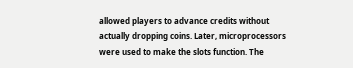allowed players to advance credits without actually dropping coins. Later, microprocessors were used to make the slots function. The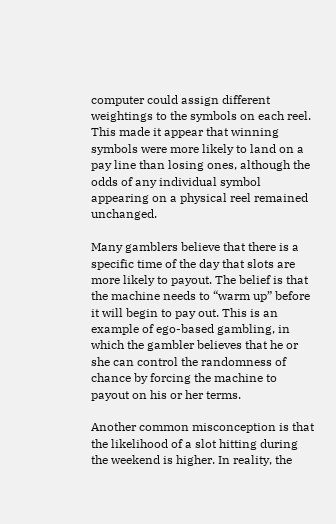computer could assign different weightings to the symbols on each reel. This made it appear that winning symbols were more likely to land on a pay line than losing ones, although the odds of any individual symbol appearing on a physical reel remained unchanged.

Many gamblers believe that there is a specific time of the day that slots are more likely to payout. The belief is that the machine needs to “warm up” before it will begin to pay out. This is an example of ego-based gambling, in which the gambler believes that he or she can control the randomness of chance by forcing the machine to payout on his or her terms.

Another common misconception is that the likelihood of a slot hitting during the weekend is higher. In reality, the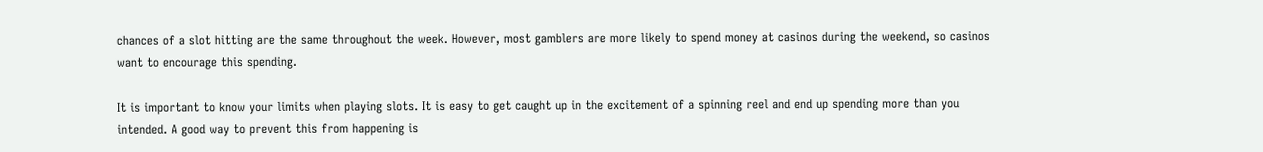chances of a slot hitting are the same throughout the week. However, most gamblers are more likely to spend money at casinos during the weekend, so casinos want to encourage this spending.

It is important to know your limits when playing slots. It is easy to get caught up in the excitement of a spinning reel and end up spending more than you intended. A good way to prevent this from happening is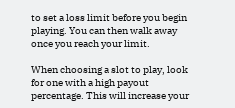to set a loss limit before you begin playing. You can then walk away once you reach your limit.

When choosing a slot to play, look for one with a high payout percentage. This will increase your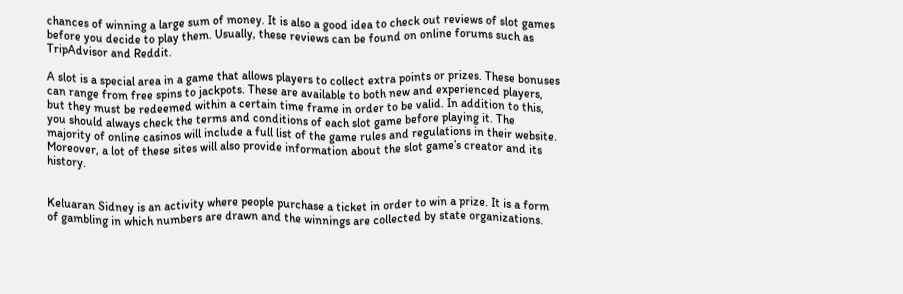chances of winning a large sum of money. It is also a good idea to check out reviews of slot games before you decide to play them. Usually, these reviews can be found on online forums such as TripAdvisor and Reddit.

A slot is a special area in a game that allows players to collect extra points or prizes. These bonuses can range from free spins to jackpots. These are available to both new and experienced players, but they must be redeemed within a certain time frame in order to be valid. In addition to this, you should always check the terms and conditions of each slot game before playing it. The majority of online casinos will include a full list of the game rules and regulations in their website. Moreover, a lot of these sites will also provide information about the slot game’s creator and its history.


Keluaran Sidney is an activity where people purchase a ticket in order to win a prize. It is a form of gambling in which numbers are drawn and the winnings are collected by state organizations.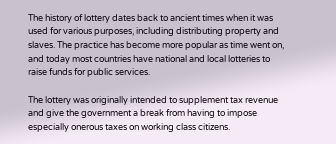The history of lottery dates back to ancient times when it was used for various purposes, including distributing property and slaves. The practice has become more popular as time went on, and today most countries have national and local lotteries to raise funds for public services.

The lottery was originally intended to supplement tax revenue and give the government a break from having to impose especially onerous taxes on working class citizens.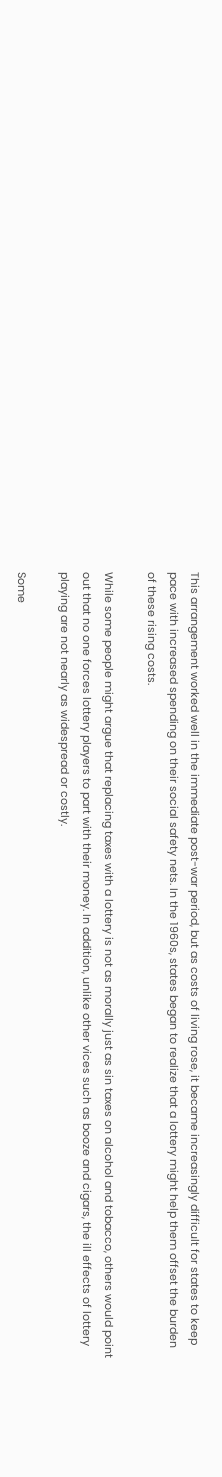This arrangement worked well in the immediate post-war period, but as costs of living rose, it became increasingly difficult for states to keep pace with increased spending on their social safety nets. In the 1960s, states began to realize that a lottery might help them offset the burden of these rising costs.

While some people might argue that replacing taxes with a lottery is not as morally just as sin taxes on alcohol and tobacco, others would point out that no one forces lottery players to part with their money. In addition, unlike other vices such as booze and cigars, the ill effects of lottery playing are not nearly as widespread or costly.

Some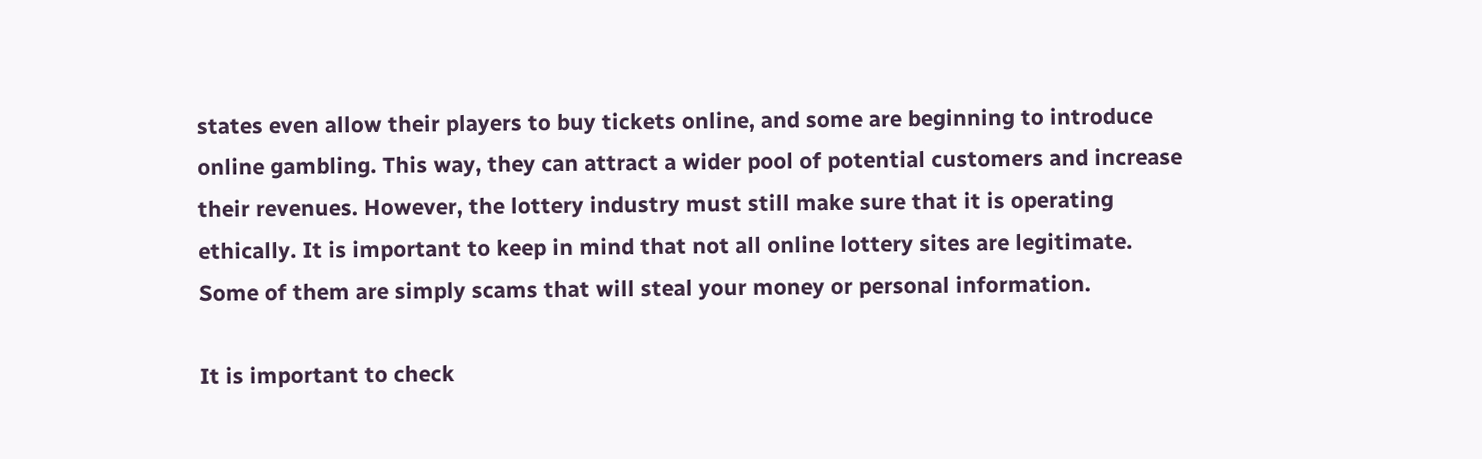states even allow their players to buy tickets online, and some are beginning to introduce online gambling. This way, they can attract a wider pool of potential customers and increase their revenues. However, the lottery industry must still make sure that it is operating ethically. It is important to keep in mind that not all online lottery sites are legitimate. Some of them are simply scams that will steal your money or personal information.

It is important to check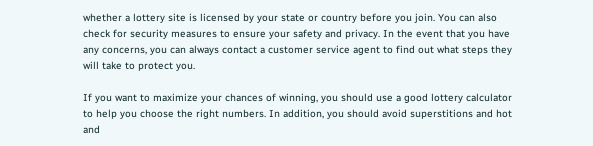whether a lottery site is licensed by your state or country before you join. You can also check for security measures to ensure your safety and privacy. In the event that you have any concerns, you can always contact a customer service agent to find out what steps they will take to protect you.

If you want to maximize your chances of winning, you should use a good lottery calculator to help you choose the right numbers. In addition, you should avoid superstitions and hot and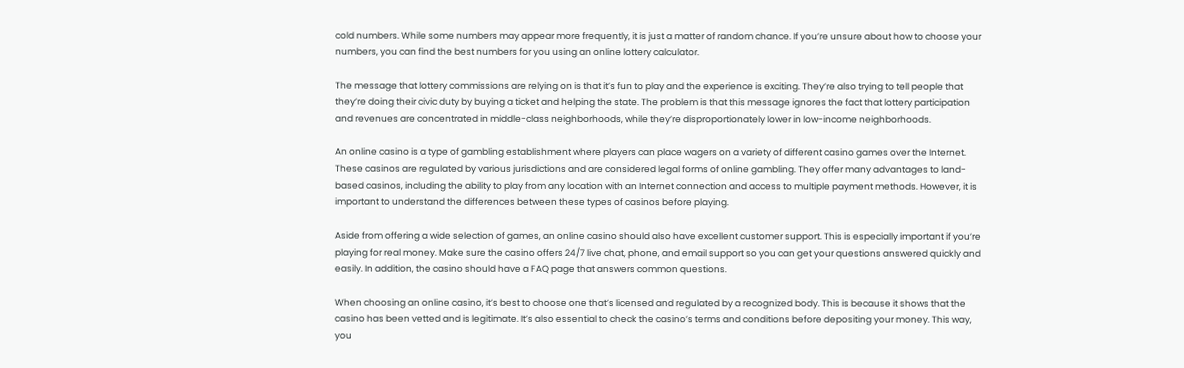cold numbers. While some numbers may appear more frequently, it is just a matter of random chance. If you’re unsure about how to choose your numbers, you can find the best numbers for you using an online lottery calculator.

The message that lottery commissions are relying on is that it’s fun to play and the experience is exciting. They’re also trying to tell people that they’re doing their civic duty by buying a ticket and helping the state. The problem is that this message ignores the fact that lottery participation and revenues are concentrated in middle-class neighborhoods, while they’re disproportionately lower in low-income neighborhoods.

An online casino is a type of gambling establishment where players can place wagers on a variety of different casino games over the Internet. These casinos are regulated by various jurisdictions and are considered legal forms of online gambling. They offer many advantages to land-based casinos, including the ability to play from any location with an Internet connection and access to multiple payment methods. However, it is important to understand the differences between these types of casinos before playing.

Aside from offering a wide selection of games, an online casino should also have excellent customer support. This is especially important if you’re playing for real money. Make sure the casino offers 24/7 live chat, phone, and email support so you can get your questions answered quickly and easily. In addition, the casino should have a FAQ page that answers common questions.

When choosing an online casino, it’s best to choose one that’s licensed and regulated by a recognized body. This is because it shows that the casino has been vetted and is legitimate. It’s also essential to check the casino’s terms and conditions before depositing your money. This way, you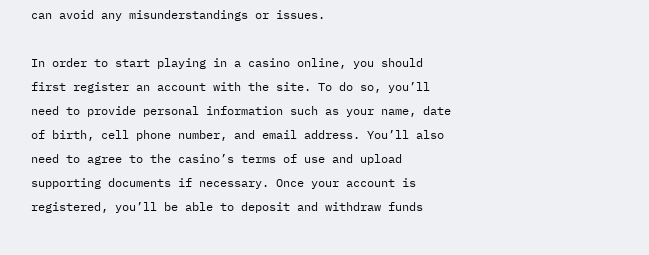can avoid any misunderstandings or issues.

In order to start playing in a casino online, you should first register an account with the site. To do so, you’ll need to provide personal information such as your name, date of birth, cell phone number, and email address. You’ll also need to agree to the casino’s terms of use and upload supporting documents if necessary. Once your account is registered, you’ll be able to deposit and withdraw funds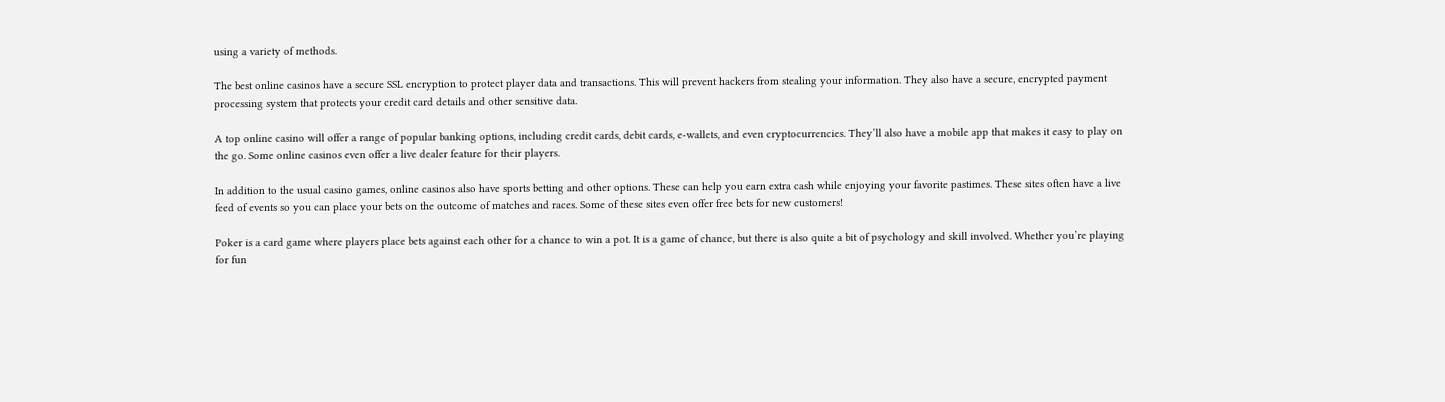using a variety of methods.

The best online casinos have a secure SSL encryption to protect player data and transactions. This will prevent hackers from stealing your information. They also have a secure, encrypted payment processing system that protects your credit card details and other sensitive data.

A top online casino will offer a range of popular banking options, including credit cards, debit cards, e-wallets, and even cryptocurrencies. They’ll also have a mobile app that makes it easy to play on the go. Some online casinos even offer a live dealer feature for their players.

In addition to the usual casino games, online casinos also have sports betting and other options. These can help you earn extra cash while enjoying your favorite pastimes. These sites often have a live feed of events so you can place your bets on the outcome of matches and races. Some of these sites even offer free bets for new customers!

Poker is a card game where players place bets against each other for a chance to win a pot. It is a game of chance, but there is also quite a bit of psychology and skill involved. Whether you’re playing for fun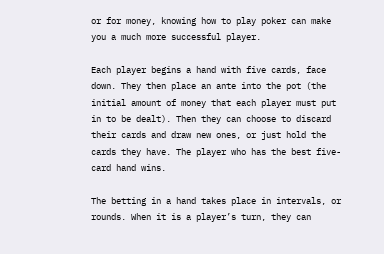or for money, knowing how to play poker can make you a much more successful player.

Each player begins a hand with five cards, face down. They then place an ante into the pot (the initial amount of money that each player must put in to be dealt). Then they can choose to discard their cards and draw new ones, or just hold the cards they have. The player who has the best five-card hand wins.

The betting in a hand takes place in intervals, or rounds. When it is a player’s turn, they can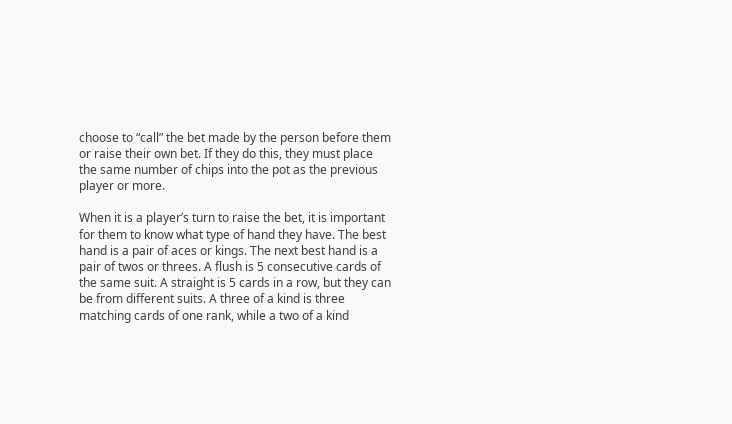choose to “call” the bet made by the person before them or raise their own bet. If they do this, they must place the same number of chips into the pot as the previous player or more.

When it is a player’s turn to raise the bet, it is important for them to know what type of hand they have. The best hand is a pair of aces or kings. The next best hand is a pair of twos or threes. A flush is 5 consecutive cards of the same suit. A straight is 5 cards in a row, but they can be from different suits. A three of a kind is three matching cards of one rank, while a two of a kind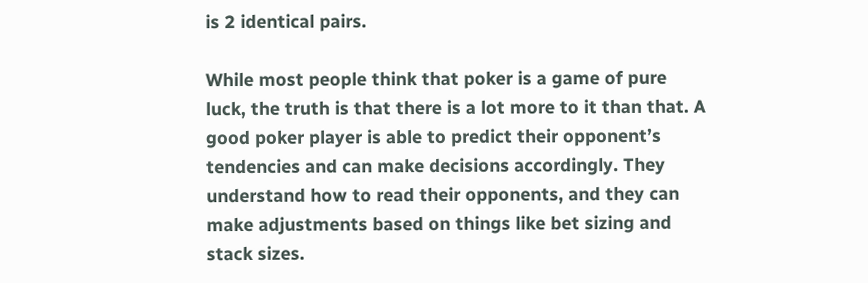is 2 identical pairs.

While most people think that poker is a game of pure luck, the truth is that there is a lot more to it than that. A good poker player is able to predict their opponent’s tendencies and can make decisions accordingly. They understand how to read their opponents, and they can make adjustments based on things like bet sizing and stack sizes.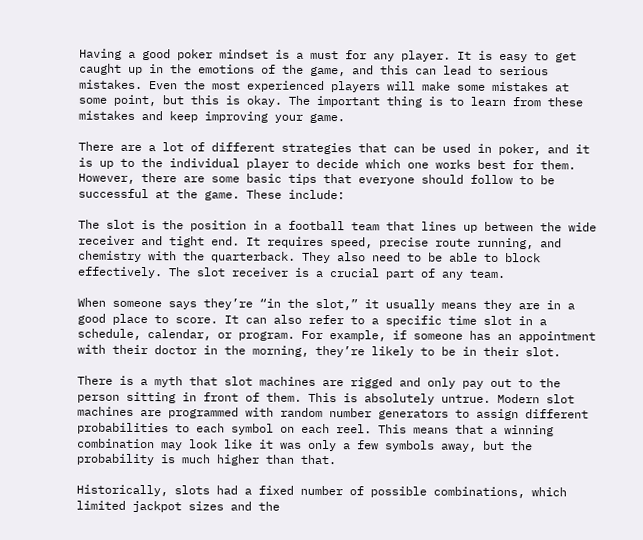Having a good poker mindset is a must for any player. It is easy to get caught up in the emotions of the game, and this can lead to serious mistakes. Even the most experienced players will make some mistakes at some point, but this is okay. The important thing is to learn from these mistakes and keep improving your game.

There are a lot of different strategies that can be used in poker, and it is up to the individual player to decide which one works best for them. However, there are some basic tips that everyone should follow to be successful at the game. These include:

The slot is the position in a football team that lines up between the wide receiver and tight end. It requires speed, precise route running, and chemistry with the quarterback. They also need to be able to block effectively. The slot receiver is a crucial part of any team.

When someone says they’re “in the slot,” it usually means they are in a good place to score. It can also refer to a specific time slot in a schedule, calendar, or program. For example, if someone has an appointment with their doctor in the morning, they’re likely to be in their slot.

There is a myth that slot machines are rigged and only pay out to the person sitting in front of them. This is absolutely untrue. Modern slot machines are programmed with random number generators to assign different probabilities to each symbol on each reel. This means that a winning combination may look like it was only a few symbols away, but the probability is much higher than that.

Historically, slots had a fixed number of possible combinations, which limited jackpot sizes and the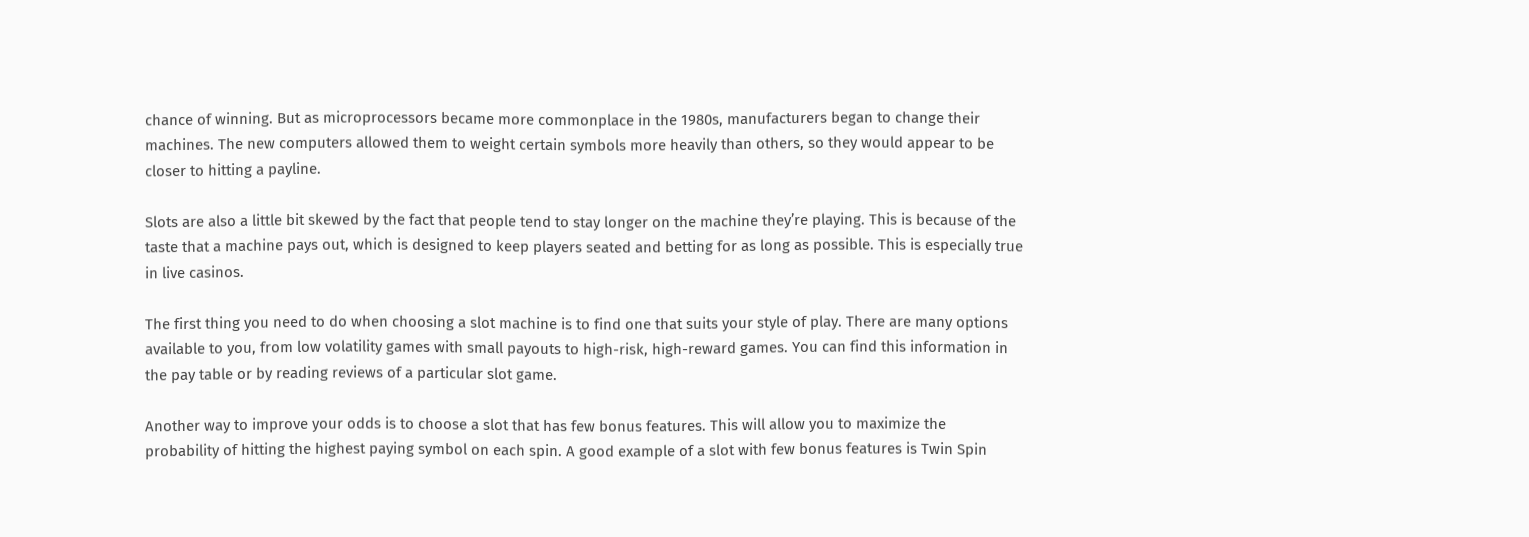chance of winning. But as microprocessors became more commonplace in the 1980s, manufacturers began to change their machines. The new computers allowed them to weight certain symbols more heavily than others, so they would appear to be closer to hitting a payline.

Slots are also a little bit skewed by the fact that people tend to stay longer on the machine they’re playing. This is because of the taste that a machine pays out, which is designed to keep players seated and betting for as long as possible. This is especially true in live casinos.

The first thing you need to do when choosing a slot machine is to find one that suits your style of play. There are many options available to you, from low volatility games with small payouts to high-risk, high-reward games. You can find this information in the pay table or by reading reviews of a particular slot game.

Another way to improve your odds is to choose a slot that has few bonus features. This will allow you to maximize the probability of hitting the highest paying symbol on each spin. A good example of a slot with few bonus features is Twin Spin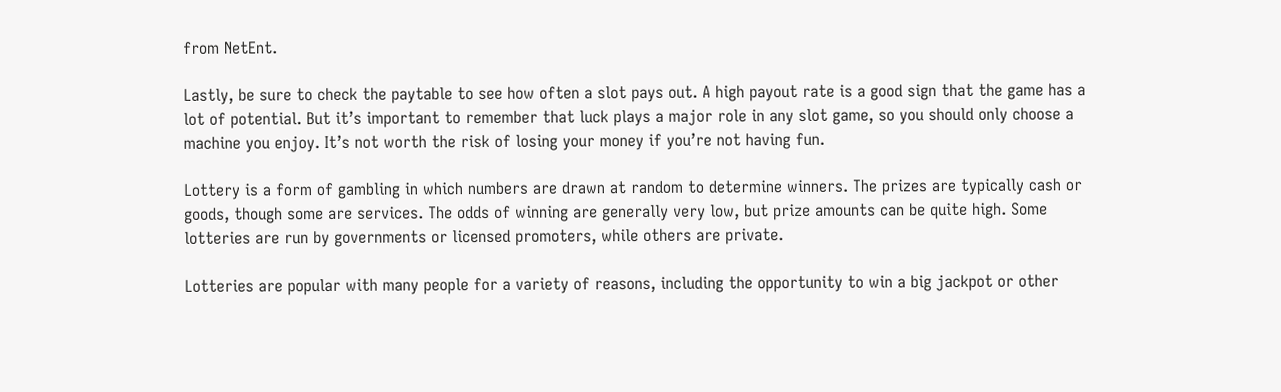from NetEnt.

Lastly, be sure to check the paytable to see how often a slot pays out. A high payout rate is a good sign that the game has a lot of potential. But it’s important to remember that luck plays a major role in any slot game, so you should only choose a machine you enjoy. It’s not worth the risk of losing your money if you’re not having fun.

Lottery is a form of gambling in which numbers are drawn at random to determine winners. The prizes are typically cash or goods, though some are services. The odds of winning are generally very low, but prize amounts can be quite high. Some lotteries are run by governments or licensed promoters, while others are private.

Lotteries are popular with many people for a variety of reasons, including the opportunity to win a big jackpot or other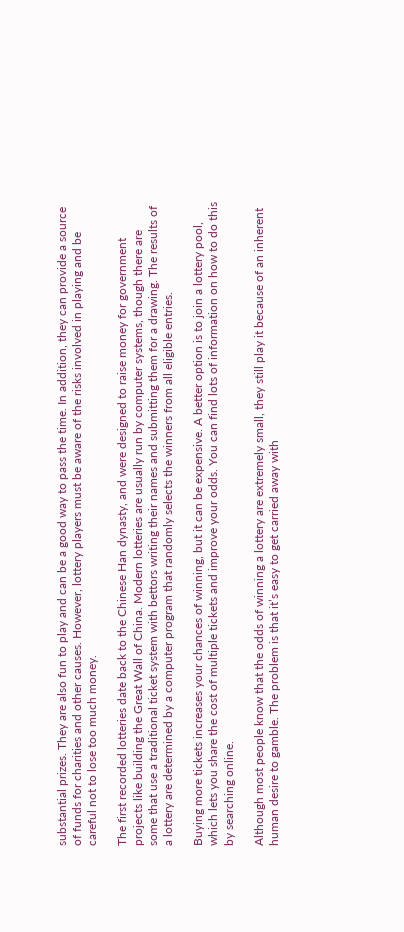substantial prizes. They are also fun to play and can be a good way to pass the time. In addition, they can provide a source of funds for charities and other causes. However, lottery players must be aware of the risks involved in playing and be careful not to lose too much money.

The first recorded lotteries date back to the Chinese Han dynasty, and were designed to raise money for government projects like building the Great Wall of China. Modern lotteries are usually run by computer systems, though there are some that use a traditional ticket system with bettors writing their names and submitting them for a drawing. The results of a lottery are determined by a computer program that randomly selects the winners from all eligible entries.

Buying more tickets increases your chances of winning, but it can be expensive. A better option is to join a lottery pool, which lets you share the cost of multiple tickets and improve your odds. You can find lots of information on how to do this by searching online.

Although most people know that the odds of winning a lottery are extremely small, they still play it because of an inherent human desire to gamble. The problem is that it’s easy to get carried away with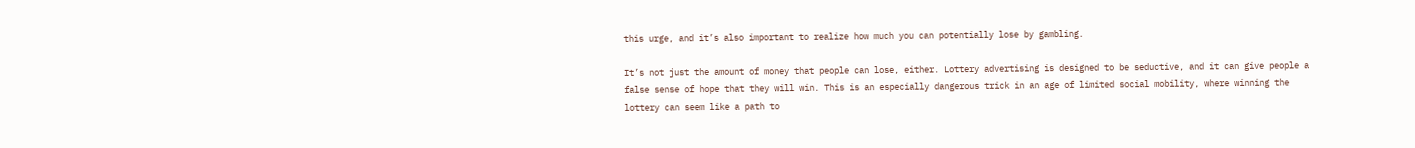this urge, and it’s also important to realize how much you can potentially lose by gambling.

It’s not just the amount of money that people can lose, either. Lottery advertising is designed to be seductive, and it can give people a false sense of hope that they will win. This is an especially dangerous trick in an age of limited social mobility, where winning the lottery can seem like a path to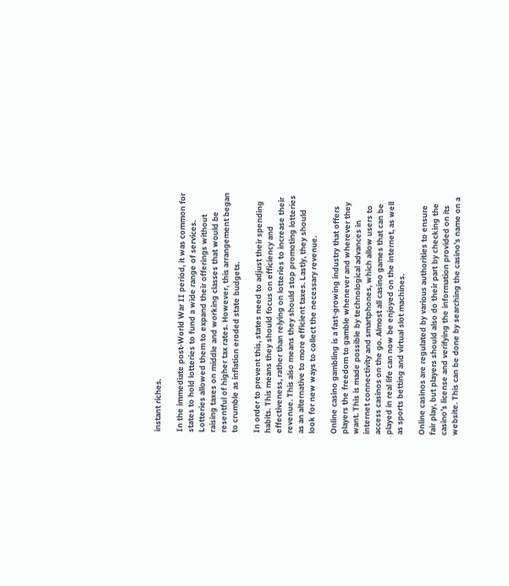instant riches.

In the immediate post-World War II period, it was common for states to hold lotteries to fund a wide range of services. Lotteries allowed them to expand their offerings without raising taxes on middle and working classes that would be resentful of higher tax rates. However, this arrangement began to crumble as inflation eroded state budgets.

In order to prevent this, states need to adjust their spending habits. This means they should focus on efficiency and effectiveness, rather than relying on lotteries to increase their revenue. This also means they should stop promoting lotteries as an alternative to more efficient taxes. Lastly, they should look for new ways to collect the necessary revenue.

Online casino gambling is a fast-growing industry that offers players the freedom to gamble whenever and wherever they want. This is made possible by technological advances in internet connectivity and smartphones, which allow users to access casinos on the go. Almost all casino games that can be played in real life can now be enjoyed on the internet, as well as sports betting and virtual slot machines.

Online casinos are regulated by various authorities to ensure fair play, but players should also do their part by checking the casino’s license and verifying the information provided on its website. This can be done by searching the casino’s name on a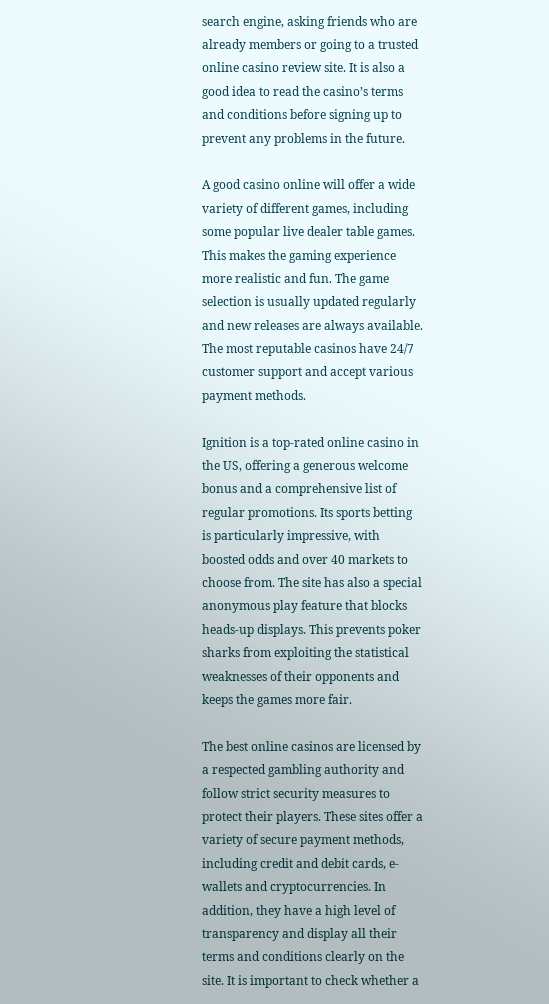search engine, asking friends who are already members or going to a trusted online casino review site. It is also a good idea to read the casino’s terms and conditions before signing up to prevent any problems in the future.

A good casino online will offer a wide variety of different games, including some popular live dealer table games. This makes the gaming experience more realistic and fun. The game selection is usually updated regularly and new releases are always available. The most reputable casinos have 24/7 customer support and accept various payment methods.

Ignition is a top-rated online casino in the US, offering a generous welcome bonus and a comprehensive list of regular promotions. Its sports betting is particularly impressive, with boosted odds and over 40 markets to choose from. The site has also a special anonymous play feature that blocks heads-up displays. This prevents poker sharks from exploiting the statistical weaknesses of their opponents and keeps the games more fair.

The best online casinos are licensed by a respected gambling authority and follow strict security measures to protect their players. These sites offer a variety of secure payment methods, including credit and debit cards, e-wallets and cryptocurrencies. In addition, they have a high level of transparency and display all their terms and conditions clearly on the site. It is important to check whether a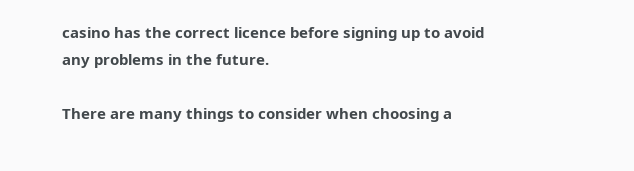casino has the correct licence before signing up to avoid any problems in the future.

There are many things to consider when choosing a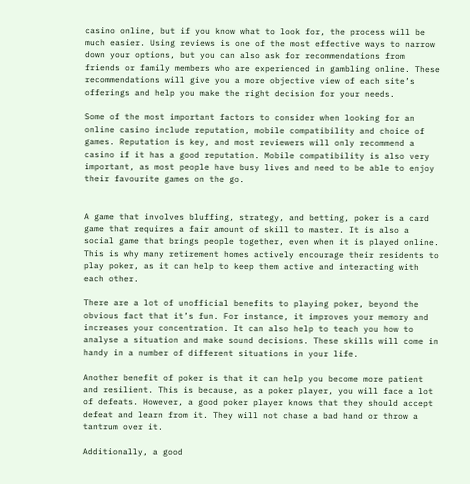casino online, but if you know what to look for, the process will be much easier. Using reviews is one of the most effective ways to narrow down your options, but you can also ask for recommendations from friends or family members who are experienced in gambling online. These recommendations will give you a more objective view of each site’s offerings and help you make the right decision for your needs.

Some of the most important factors to consider when looking for an online casino include reputation, mobile compatibility and choice of games. Reputation is key, and most reviewers will only recommend a casino if it has a good reputation. Mobile compatibility is also very important, as most people have busy lives and need to be able to enjoy their favourite games on the go.


A game that involves bluffing, strategy, and betting, poker is a card game that requires a fair amount of skill to master. It is also a social game that brings people together, even when it is played online. This is why many retirement homes actively encourage their residents to play poker, as it can help to keep them active and interacting with each other.

There are a lot of unofficial benefits to playing poker, beyond the obvious fact that it’s fun. For instance, it improves your memory and increases your concentration. It can also help to teach you how to analyse a situation and make sound decisions. These skills will come in handy in a number of different situations in your life.

Another benefit of poker is that it can help you become more patient and resilient. This is because, as a poker player, you will face a lot of defeats. However, a good poker player knows that they should accept defeat and learn from it. They will not chase a bad hand or throw a tantrum over it.

Additionally, a good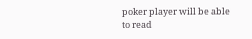poker player will be able to read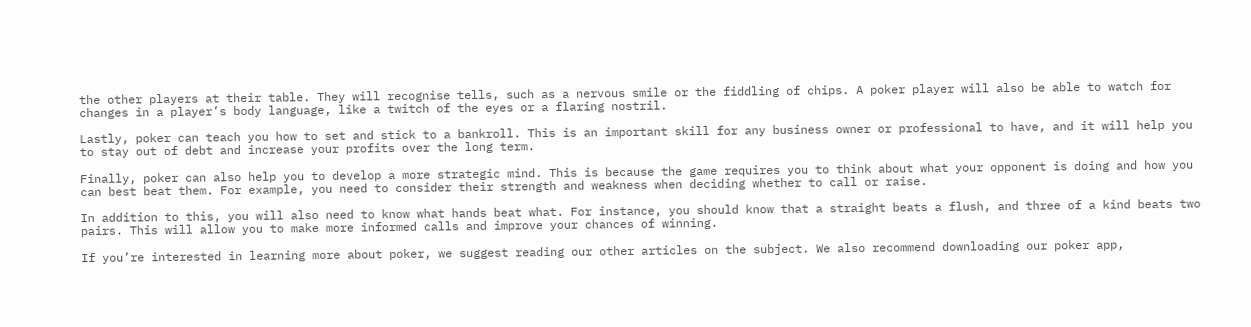the other players at their table. They will recognise tells, such as a nervous smile or the fiddling of chips. A poker player will also be able to watch for changes in a player’s body language, like a twitch of the eyes or a flaring nostril.

Lastly, poker can teach you how to set and stick to a bankroll. This is an important skill for any business owner or professional to have, and it will help you to stay out of debt and increase your profits over the long term.

Finally, poker can also help you to develop a more strategic mind. This is because the game requires you to think about what your opponent is doing and how you can best beat them. For example, you need to consider their strength and weakness when deciding whether to call or raise.

In addition to this, you will also need to know what hands beat what. For instance, you should know that a straight beats a flush, and three of a kind beats two pairs. This will allow you to make more informed calls and improve your chances of winning.

If you’re interested in learning more about poker, we suggest reading our other articles on the subject. We also recommend downloading our poker app,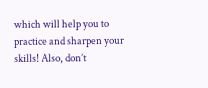which will help you to practice and sharpen your skills! Also, don’t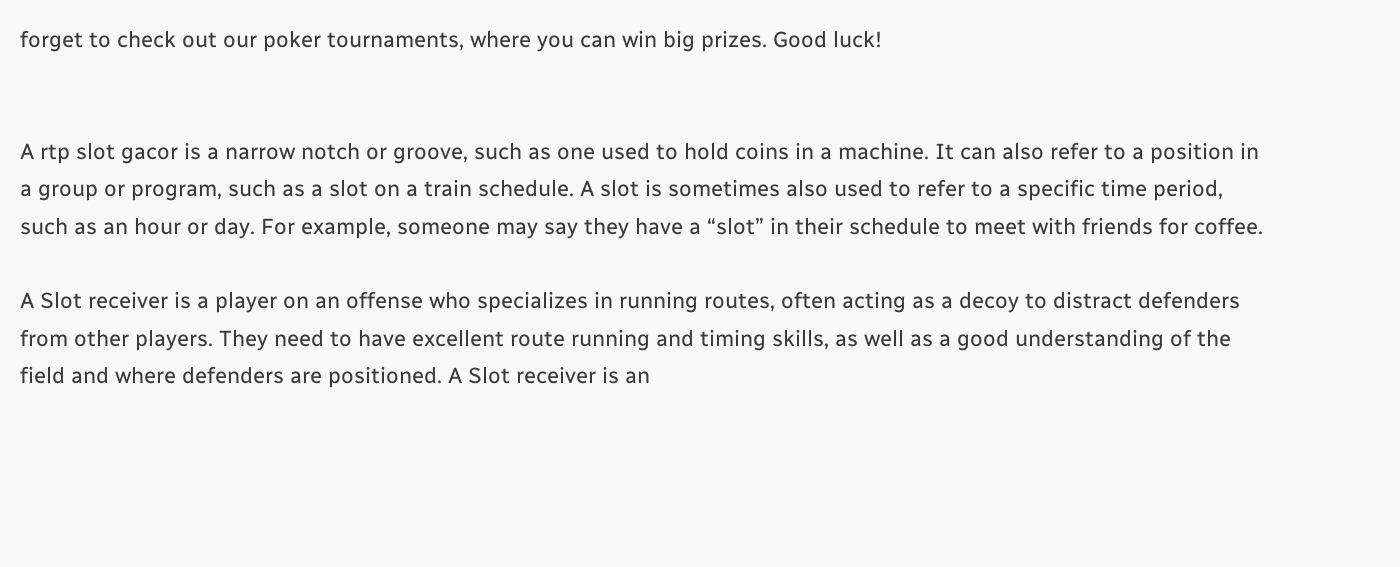forget to check out our poker tournaments, where you can win big prizes. Good luck!


A rtp slot gacor is a narrow notch or groove, such as one used to hold coins in a machine. It can also refer to a position in a group or program, such as a slot on a train schedule. A slot is sometimes also used to refer to a specific time period, such as an hour or day. For example, someone may say they have a “slot” in their schedule to meet with friends for coffee.

A Slot receiver is a player on an offense who specializes in running routes, often acting as a decoy to distract defenders from other players. They need to have excellent route running and timing skills, as well as a good understanding of the field and where defenders are positioned. A Slot receiver is an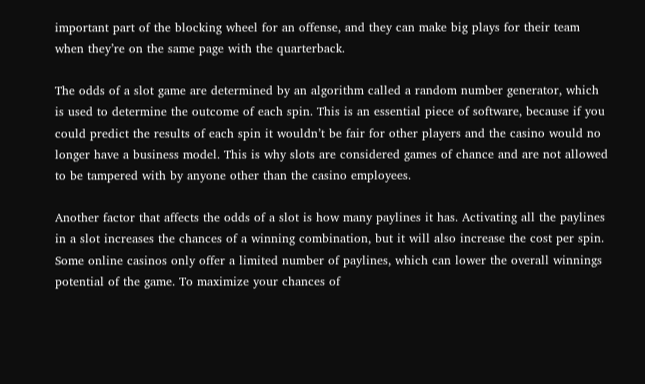important part of the blocking wheel for an offense, and they can make big plays for their team when they’re on the same page with the quarterback.

The odds of a slot game are determined by an algorithm called a random number generator, which is used to determine the outcome of each spin. This is an essential piece of software, because if you could predict the results of each spin it wouldn’t be fair for other players and the casino would no longer have a business model. This is why slots are considered games of chance and are not allowed to be tampered with by anyone other than the casino employees.

Another factor that affects the odds of a slot is how many paylines it has. Activating all the paylines in a slot increases the chances of a winning combination, but it will also increase the cost per spin. Some online casinos only offer a limited number of paylines, which can lower the overall winnings potential of the game. To maximize your chances of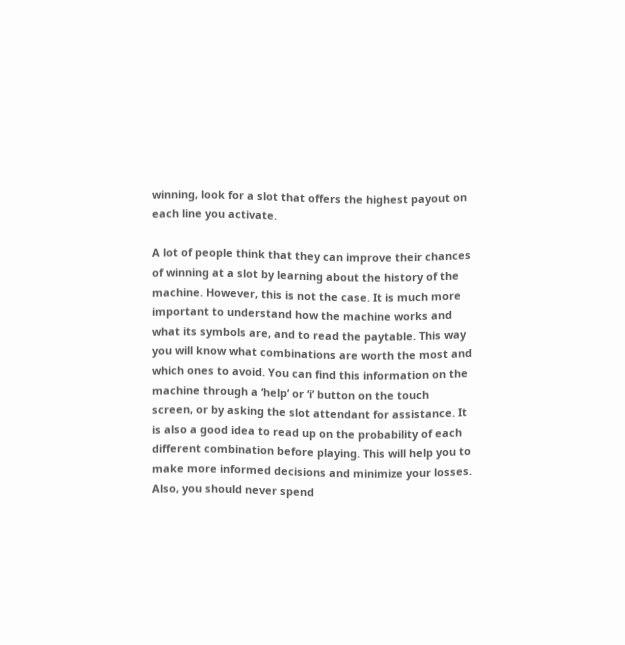winning, look for a slot that offers the highest payout on each line you activate.

A lot of people think that they can improve their chances of winning at a slot by learning about the history of the machine. However, this is not the case. It is much more important to understand how the machine works and what its symbols are, and to read the paytable. This way you will know what combinations are worth the most and which ones to avoid. You can find this information on the machine through a ‘help’ or ‘i’ button on the touch screen, or by asking the slot attendant for assistance. It is also a good idea to read up on the probability of each different combination before playing. This will help you to make more informed decisions and minimize your losses. Also, you should never spend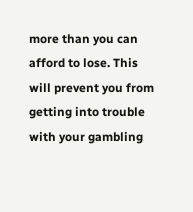more than you can afford to lose. This will prevent you from getting into trouble with your gambling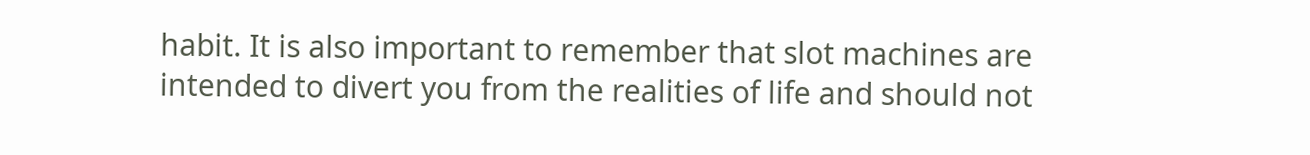habit. It is also important to remember that slot machines are intended to divert you from the realities of life and should not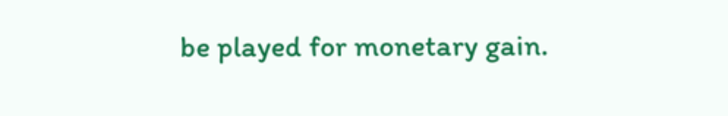be played for monetary gain.